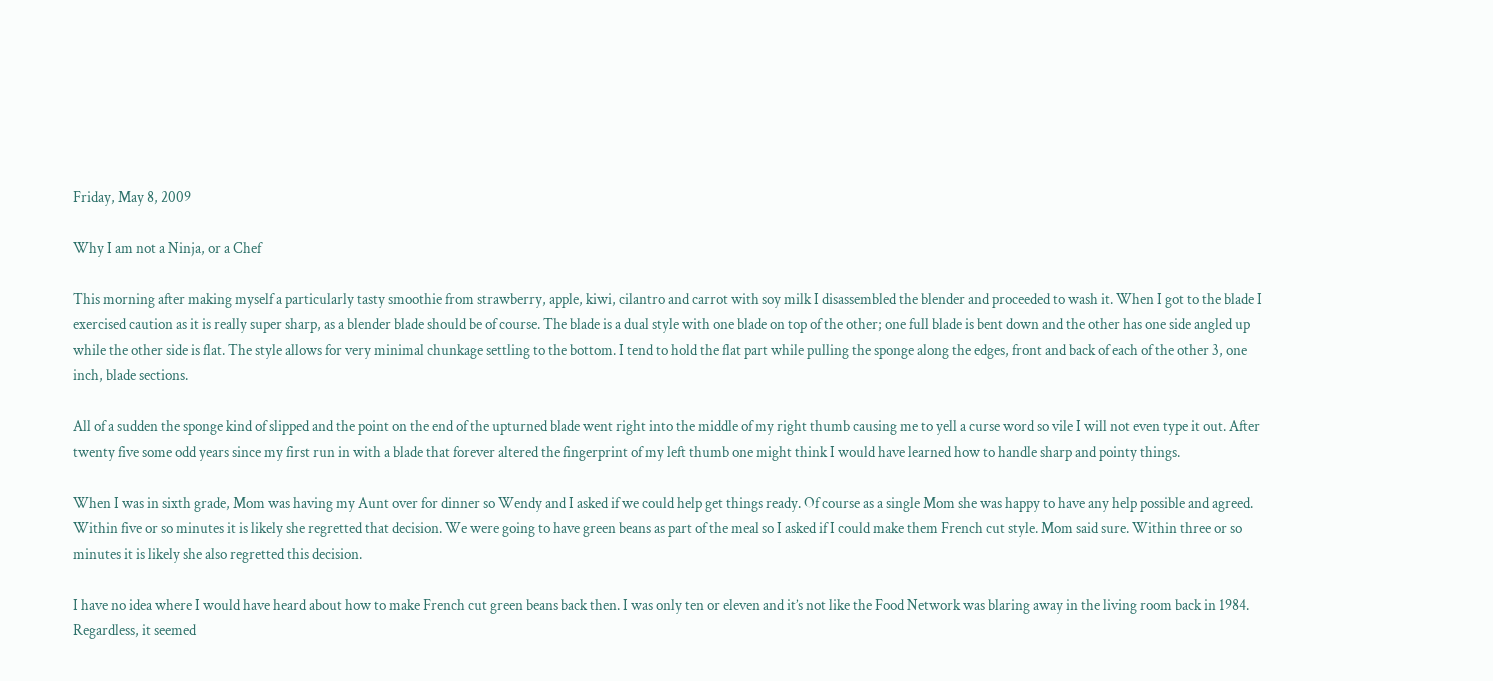Friday, May 8, 2009

Why I am not a Ninja, or a Chef

This morning after making myself a particularly tasty smoothie from strawberry, apple, kiwi, cilantro and carrot with soy milk I disassembled the blender and proceeded to wash it. When I got to the blade I exercised caution as it is really super sharp, as a blender blade should be of course. The blade is a dual style with one blade on top of the other; one full blade is bent down and the other has one side angled up while the other side is flat. The style allows for very minimal chunkage settling to the bottom. I tend to hold the flat part while pulling the sponge along the edges, front and back of each of the other 3, one inch, blade sections.

All of a sudden the sponge kind of slipped and the point on the end of the upturned blade went right into the middle of my right thumb causing me to yell a curse word so vile I will not even type it out. After twenty five some odd years since my first run in with a blade that forever altered the fingerprint of my left thumb one might think I would have learned how to handle sharp and pointy things.

When I was in sixth grade, Mom was having my Aunt over for dinner so Wendy and I asked if we could help get things ready. Of course as a single Mom she was happy to have any help possible and agreed. Within five or so minutes it is likely she regretted that decision. We were going to have green beans as part of the meal so I asked if I could make them French cut style. Mom said sure. Within three or so minutes it is likely she also regretted this decision.

I have no idea where I would have heard about how to make French cut green beans back then. I was only ten or eleven and it’s not like the Food Network was blaring away in the living room back in 1984. Regardless, it seemed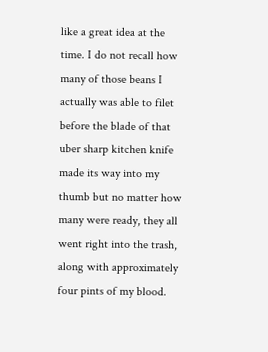like a great idea at the time. I do not recall how many of those beans I actually was able to filet before the blade of that uber sharp kitchen knife made its way into my thumb but no matter how many were ready, they all went right into the trash, along with approximately four pints of my blood.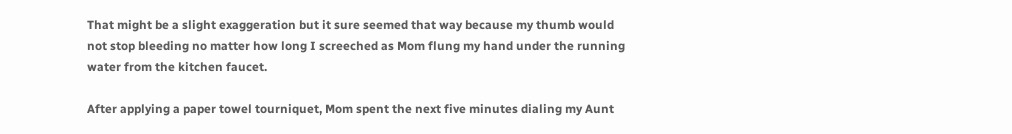That might be a slight exaggeration but it sure seemed that way because my thumb would not stop bleeding no matter how long I screeched as Mom flung my hand under the running water from the kitchen faucet.

After applying a paper towel tourniquet, Mom spent the next five minutes dialing my Aunt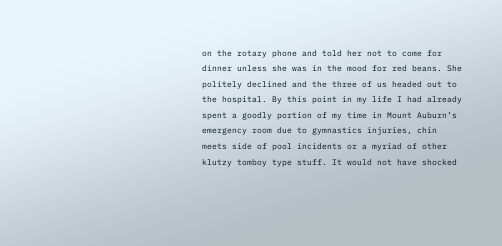on the rotary phone and told her not to come for dinner unless she was in the mood for red beans. She politely declined and the three of us headed out to the hospital. By this point in my life I had already spent a goodly portion of my time in Mount Auburn’s emergency room due to gymnastics injuries, chin meets side of pool incidents or a myriad of other klutzy tomboy type stuff. It would not have shocked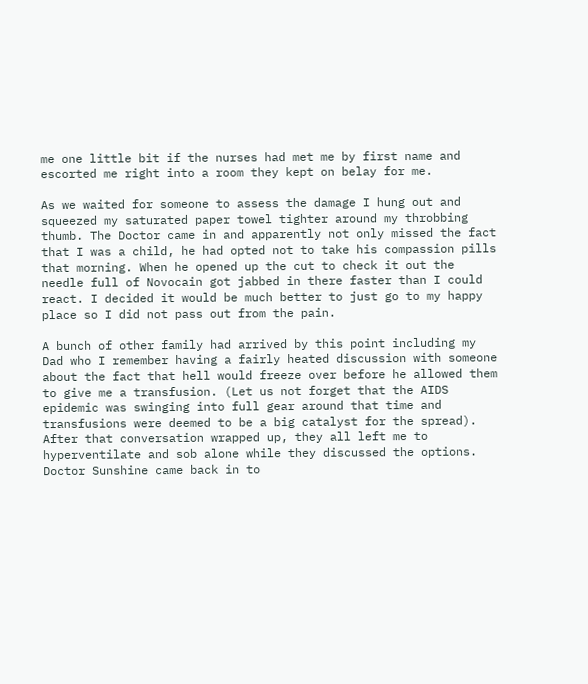me one little bit if the nurses had met me by first name and escorted me right into a room they kept on belay for me.

As we waited for someone to assess the damage I hung out and squeezed my saturated paper towel tighter around my throbbing thumb. The Doctor came in and apparently not only missed the fact that I was a child, he had opted not to take his compassion pills that morning. When he opened up the cut to check it out the needle full of Novocain got jabbed in there faster than I could react. I decided it would be much better to just go to my happy place so I did not pass out from the pain.

A bunch of other family had arrived by this point including my Dad who I remember having a fairly heated discussion with someone about the fact that hell would freeze over before he allowed them to give me a transfusion. (Let us not forget that the AIDS epidemic was swinging into full gear around that time and transfusions were deemed to be a big catalyst for the spread). After that conversation wrapped up, they all left me to hyperventilate and sob alone while they discussed the options. Doctor Sunshine came back in to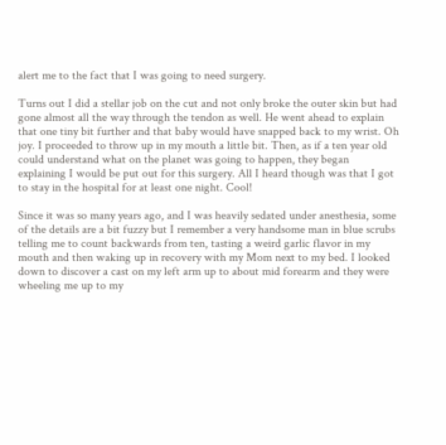alert me to the fact that I was going to need surgery.

Turns out I did a stellar job on the cut and not only broke the outer skin but had gone almost all the way through the tendon as well. He went ahead to explain that one tiny bit further and that baby would have snapped back to my wrist. Oh joy. I proceeded to throw up in my mouth a little bit. Then, as if a ten year old could understand what on the planet was going to happen, they began explaining I would be put out for this surgery. All I heard though was that I got to stay in the hospital for at least one night. Cool!

Since it was so many years ago, and I was heavily sedated under anesthesia, some of the details are a bit fuzzy but I remember a very handsome man in blue scrubs telling me to count backwards from ten, tasting a weird garlic flavor in my mouth and then waking up in recovery with my Mom next to my bed. I looked down to discover a cast on my left arm up to about mid forearm and they were wheeling me up to my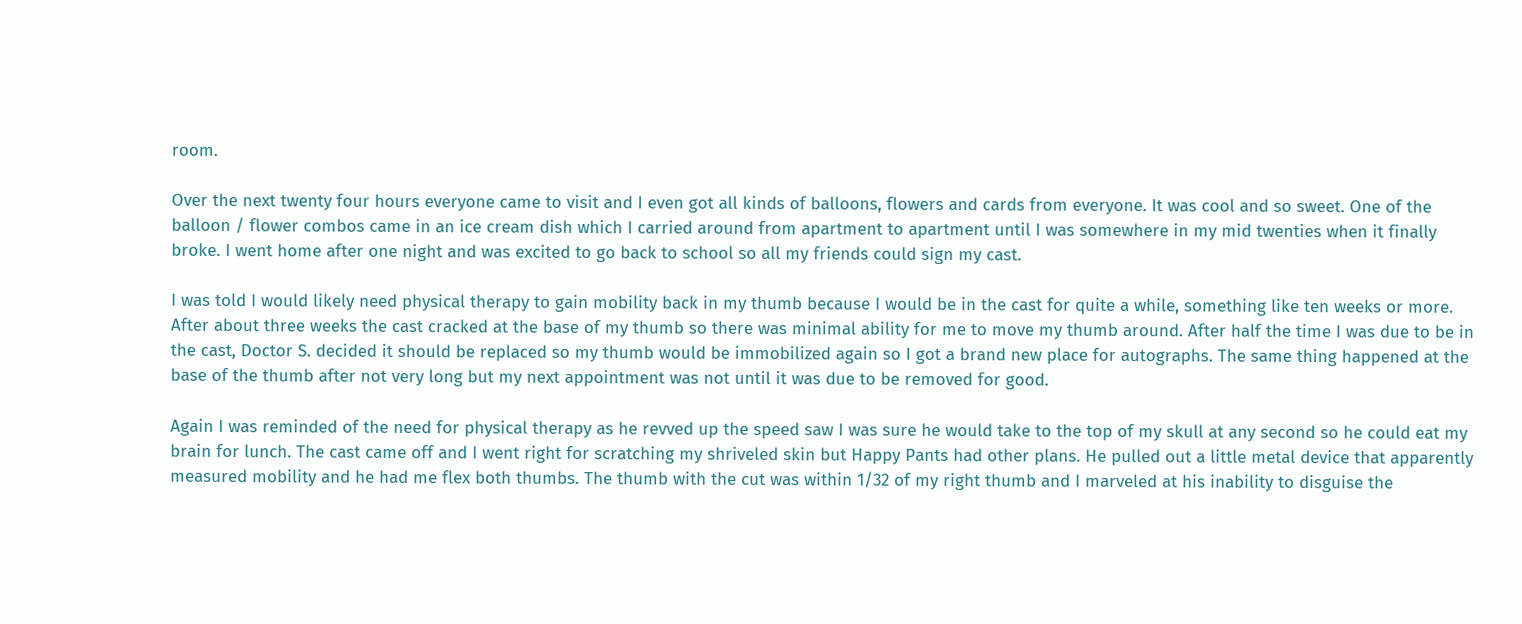room.

Over the next twenty four hours everyone came to visit and I even got all kinds of balloons, flowers and cards from everyone. It was cool and so sweet. One of the balloon / flower combos came in an ice cream dish which I carried around from apartment to apartment until I was somewhere in my mid twenties when it finally broke. I went home after one night and was excited to go back to school so all my friends could sign my cast.

I was told I would likely need physical therapy to gain mobility back in my thumb because I would be in the cast for quite a while, something like ten weeks or more. After about three weeks the cast cracked at the base of my thumb so there was minimal ability for me to move my thumb around. After half the time I was due to be in the cast, Doctor S. decided it should be replaced so my thumb would be immobilized again so I got a brand new place for autographs. The same thing happened at the base of the thumb after not very long but my next appointment was not until it was due to be removed for good.

Again I was reminded of the need for physical therapy as he revved up the speed saw I was sure he would take to the top of my skull at any second so he could eat my brain for lunch. The cast came off and I went right for scratching my shriveled skin but Happy Pants had other plans. He pulled out a little metal device that apparently measured mobility and he had me flex both thumbs. The thumb with the cut was within 1/32 of my right thumb and I marveled at his inability to disguise the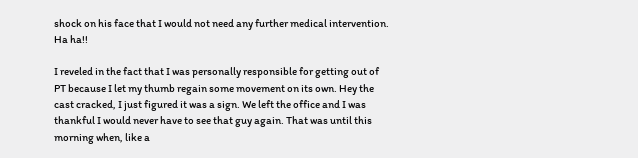shock on his face that I would not need any further medical intervention. Ha ha!!

I reveled in the fact that I was personally responsible for getting out of PT because I let my thumb regain some movement on its own. Hey the cast cracked, I just figured it was a sign. We left the office and I was thankful I would never have to see that guy again. That was until this morning when, like a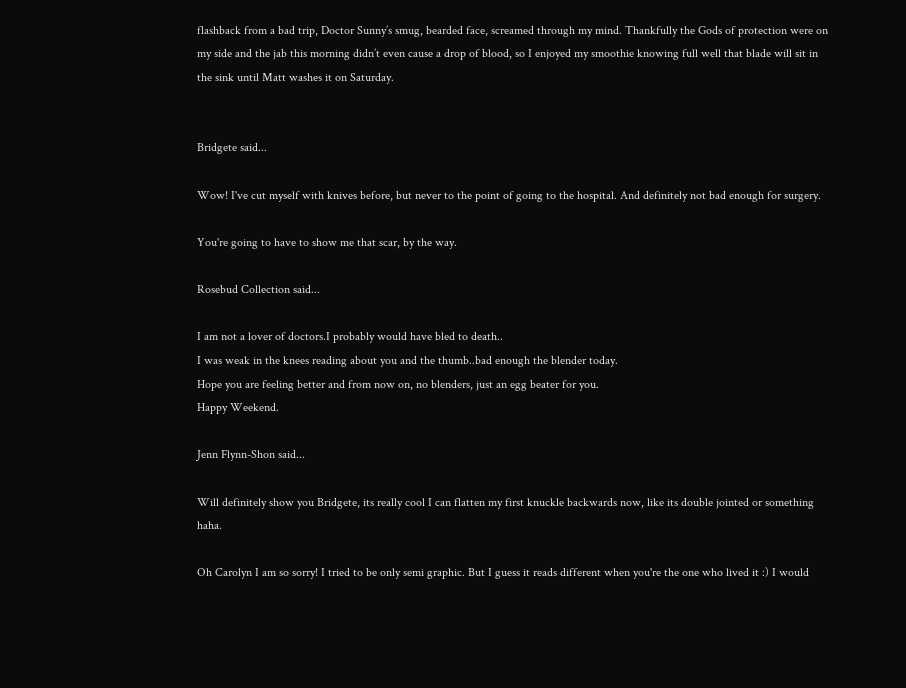flashback from a bad trip, Doctor Sunny’s smug, bearded face, screamed through my mind. Thankfully the Gods of protection were on my side and the jab this morning didn’t even cause a drop of blood, so I enjoyed my smoothie knowing full well that blade will sit in the sink until Matt washes it on Saturday.


Bridgete said...

Wow! I've cut myself with knives before, but never to the point of going to the hospital. And definitely not bad enough for surgery.

You're going to have to show me that scar, by the way.

Rosebud Collection said...

I am not a lover of doctors.I probably would have bled to death..
I was weak in the knees reading about you and the thumb..bad enough the blender today.
Hope you are feeling better and from now on, no blenders, just an egg beater for you.
Happy Weekend.

Jenn Flynn-Shon said...

Will definitely show you Bridgete, its really cool I can flatten my first knuckle backwards now, like its double jointed or something haha.

Oh Carolyn I am so sorry! I tried to be only semi graphic. But I guess it reads different when you're the one who lived it :) I would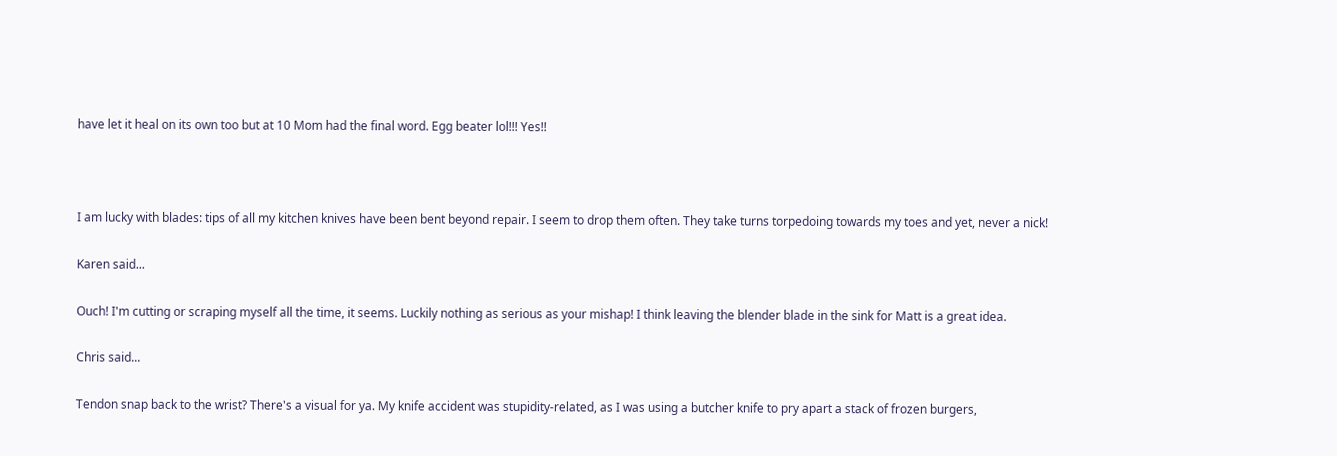have let it heal on its own too but at 10 Mom had the final word. Egg beater lol!!! Yes!!



I am lucky with blades: tips of all my kitchen knives have been bent beyond repair. I seem to drop them often. They take turns torpedoing towards my toes and yet, never a nick!

Karen said...

Ouch! I'm cutting or scraping myself all the time, it seems. Luckily nothing as serious as your mishap! I think leaving the blender blade in the sink for Matt is a great idea.

Chris said...

Tendon snap back to the wrist? There's a visual for ya. My knife accident was stupidity-related, as I was using a butcher knife to pry apart a stack of frozen burgers,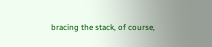bracing the stack, of course,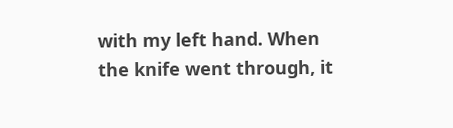with my left hand. When the knife went through, it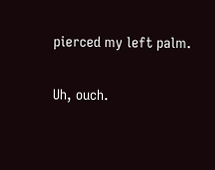pierced my left palm.

Uh, ouch.